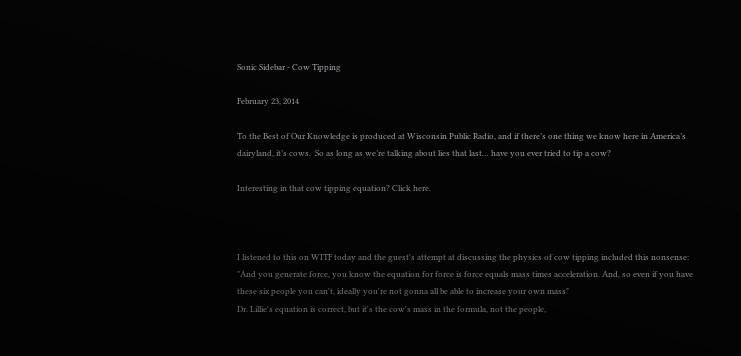Sonic Sidebar - Cow Tipping

February 23, 2014

To the Best of Our Knowledge is produced at Wisconsin Public Radio, and if there’s one thing we know here in America’s dairyland, it’s cows.  So as long as we’re talking about lies that last… have you ever tried to tip a cow?

Interesting in that cow tipping equation? Click here.



I listened to this on WITF today and the guest's attempt at discussing the physics of cow tipping included this nonsense:
"And you generate force, you know the equation for force is force equals mass times acceleration. And, so even if you have these six people you can't, ideally you're not gonna all be able to increase your own mass"
Dr. Lillie's equation is correct, but it's the cow's mass in the formula, not the people,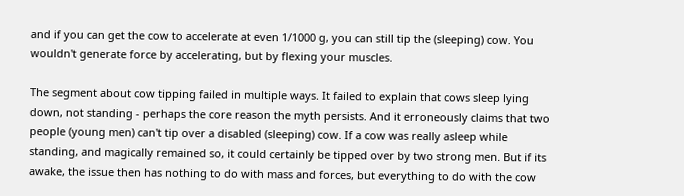and if you can get the cow to accelerate at even 1/1000 g, you can still tip the (sleeping) cow. You wouldn't generate force by accelerating, but by flexing your muscles.

The segment about cow tipping failed in multiple ways. It failed to explain that cows sleep lying down, not standing - perhaps the core reason the myth persists. And it erroneously claims that two people (young men) can't tip over a disabled (sleeping) cow. If a cow was really asleep while standing, and magically remained so, it could certainly be tipped over by two strong men. But if its awake, the issue then has nothing to do with mass and forces, but everything to do with the cow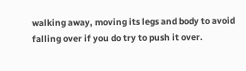walking away, moving its legs and body to avoid falling over if you do try to push it over.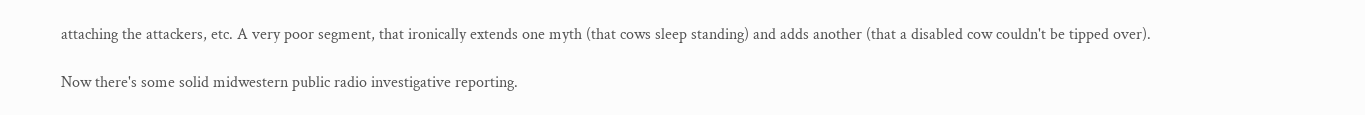attaching the attackers, etc. A very poor segment, that ironically extends one myth (that cows sleep standing) and adds another (that a disabled cow couldn't be tipped over).

Now there's some solid midwestern public radio investigative reporting.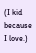(I kid because I love.)